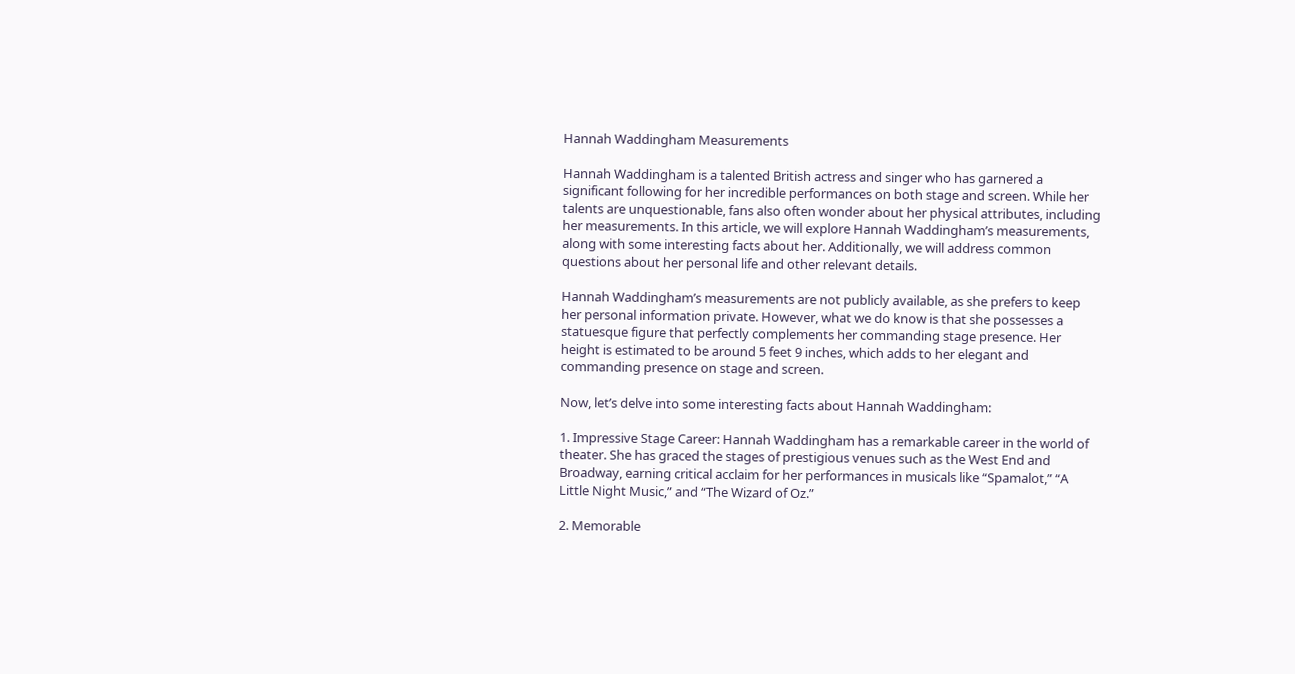Hannah Waddingham Measurements

Hannah Waddingham is a talented British actress and singer who has garnered a significant following for her incredible performances on both stage and screen. While her talents are unquestionable, fans also often wonder about her physical attributes, including her measurements. In this article, we will explore Hannah Waddingham’s measurements, along with some interesting facts about her. Additionally, we will address common questions about her personal life and other relevant details.

Hannah Waddingham’s measurements are not publicly available, as she prefers to keep her personal information private. However, what we do know is that she possesses a statuesque figure that perfectly complements her commanding stage presence. Her height is estimated to be around 5 feet 9 inches, which adds to her elegant and commanding presence on stage and screen.

Now, let’s delve into some interesting facts about Hannah Waddingham:

1. Impressive Stage Career: Hannah Waddingham has a remarkable career in the world of theater. She has graced the stages of prestigious venues such as the West End and Broadway, earning critical acclaim for her performances in musicals like “Spamalot,” “A Little Night Music,” and “The Wizard of Oz.”

2. Memorable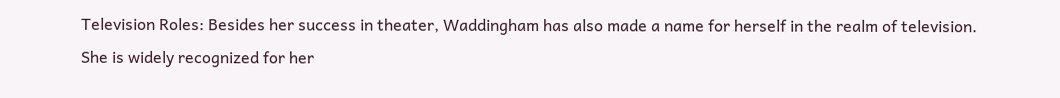Television Roles: Besides her success in theater, Waddingham has also made a name for herself in the realm of television. She is widely recognized for her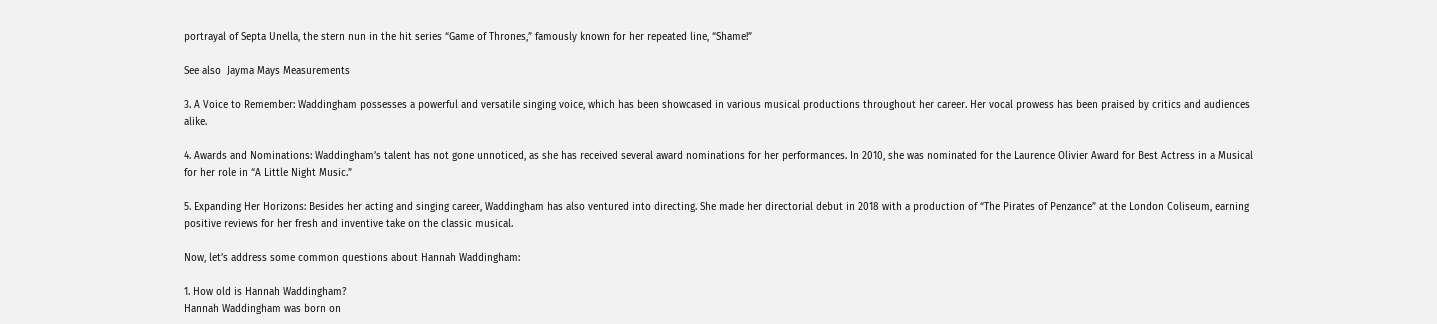portrayal of Septa Unella, the stern nun in the hit series “Game of Thrones,” famously known for her repeated line, “Shame!”

See also  Jayma Mays Measurements

3. A Voice to Remember: Waddingham possesses a powerful and versatile singing voice, which has been showcased in various musical productions throughout her career. Her vocal prowess has been praised by critics and audiences alike.

4. Awards and Nominations: Waddingham’s talent has not gone unnoticed, as she has received several award nominations for her performances. In 2010, she was nominated for the Laurence Olivier Award for Best Actress in a Musical for her role in “A Little Night Music.”

5. Expanding Her Horizons: Besides her acting and singing career, Waddingham has also ventured into directing. She made her directorial debut in 2018 with a production of “The Pirates of Penzance” at the London Coliseum, earning positive reviews for her fresh and inventive take on the classic musical.

Now, let’s address some common questions about Hannah Waddingham:

1. How old is Hannah Waddingham?
Hannah Waddingham was born on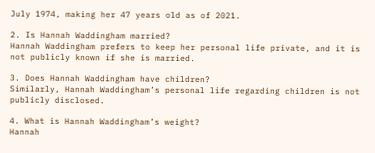July 1974, making her 47 years old as of 2021.

2. Is Hannah Waddingham married?
Hannah Waddingham prefers to keep her personal life private, and it is not publicly known if she is married.

3. Does Hannah Waddingham have children?
Similarly, Hannah Waddingham’s personal life regarding children is not publicly disclosed.

4. What is Hannah Waddingham’s weight?
Hannah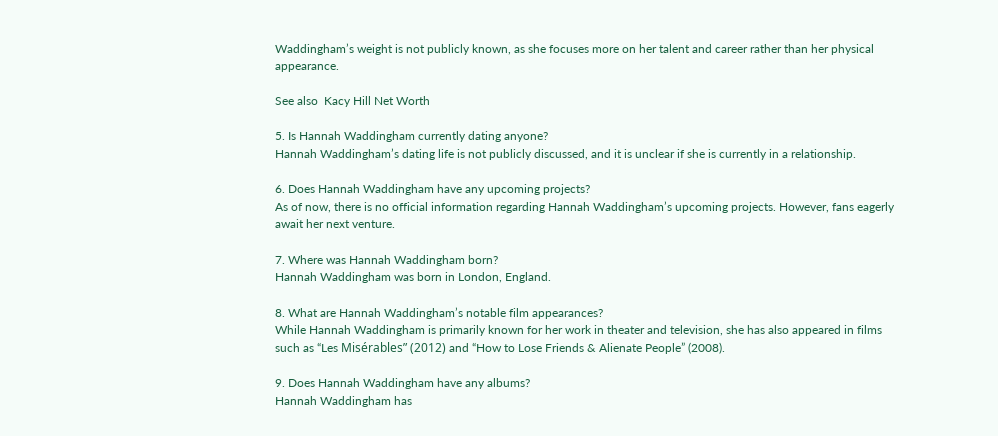Waddingham’s weight is not publicly known, as she focuses more on her talent and career rather than her physical appearance.

See also  Kacy Hill Net Worth

5. Is Hannah Waddingham currently dating anyone?
Hannah Waddingham’s dating life is not publicly discussed, and it is unclear if she is currently in a relationship.

6. Does Hannah Waddingham have any upcoming projects?
As of now, there is no official information regarding Hannah Waddingham’s upcoming projects. However, fans eagerly await her next venture.

7. Where was Hannah Waddingham born?
Hannah Waddingham was born in London, England.

8. What are Hannah Waddingham’s notable film appearances?
While Hannah Waddingham is primarily known for her work in theater and television, she has also appeared in films such as “Les Misérables” (2012) and “How to Lose Friends & Alienate People” (2008).

9. Does Hannah Waddingham have any albums?
Hannah Waddingham has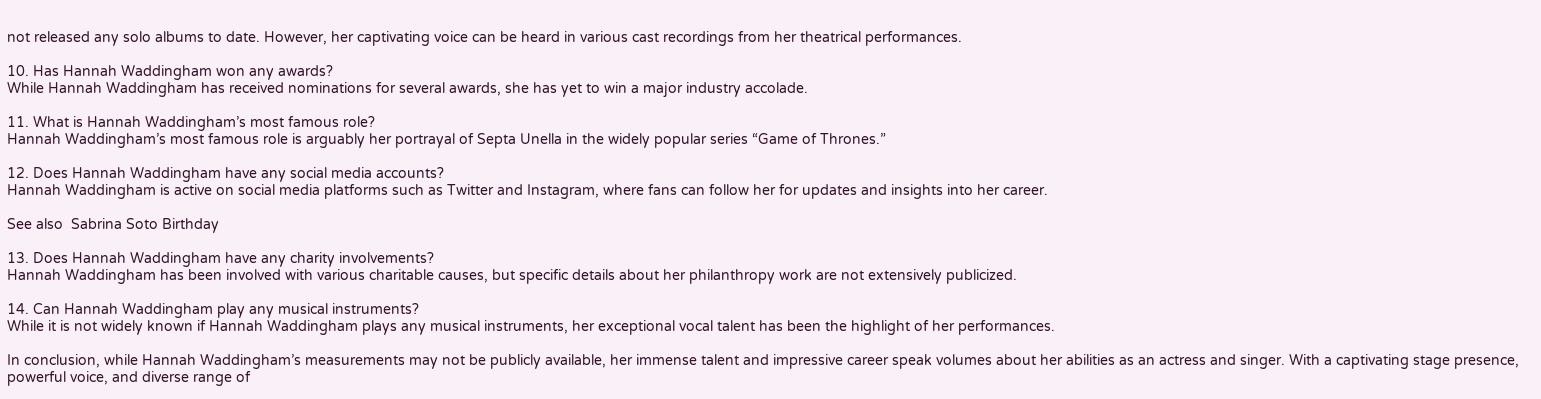not released any solo albums to date. However, her captivating voice can be heard in various cast recordings from her theatrical performances.

10. Has Hannah Waddingham won any awards?
While Hannah Waddingham has received nominations for several awards, she has yet to win a major industry accolade.

11. What is Hannah Waddingham’s most famous role?
Hannah Waddingham’s most famous role is arguably her portrayal of Septa Unella in the widely popular series “Game of Thrones.”

12. Does Hannah Waddingham have any social media accounts?
Hannah Waddingham is active on social media platforms such as Twitter and Instagram, where fans can follow her for updates and insights into her career.

See also  Sabrina Soto Birthday

13. Does Hannah Waddingham have any charity involvements?
Hannah Waddingham has been involved with various charitable causes, but specific details about her philanthropy work are not extensively publicized.

14. Can Hannah Waddingham play any musical instruments?
While it is not widely known if Hannah Waddingham plays any musical instruments, her exceptional vocal talent has been the highlight of her performances.

In conclusion, while Hannah Waddingham’s measurements may not be publicly available, her immense talent and impressive career speak volumes about her abilities as an actress and singer. With a captivating stage presence, powerful voice, and diverse range of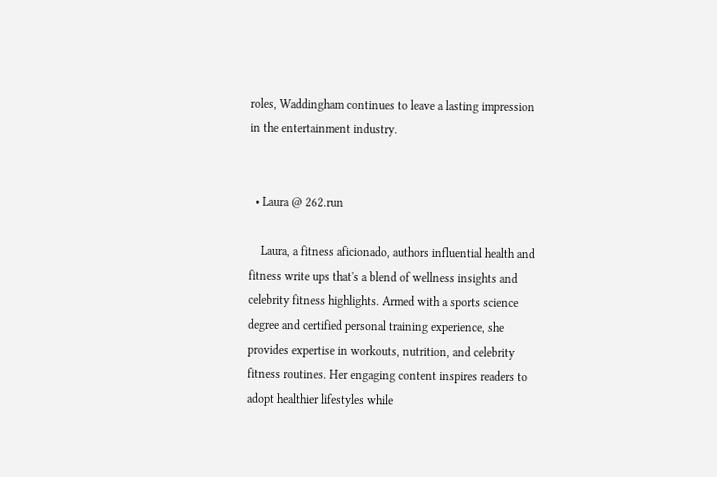roles, Waddingham continues to leave a lasting impression in the entertainment industry.


  • Laura @ 262.run

    Laura, a fitness aficionado, authors influential health and fitness write ups that's a blend of wellness insights and celebrity fitness highlights. Armed with a sports science degree and certified personal training experience, she provides expertise in workouts, nutrition, and celebrity fitness routines. Her engaging content inspires readers to adopt healthier lifestyles while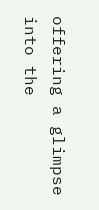offering a glimpse into the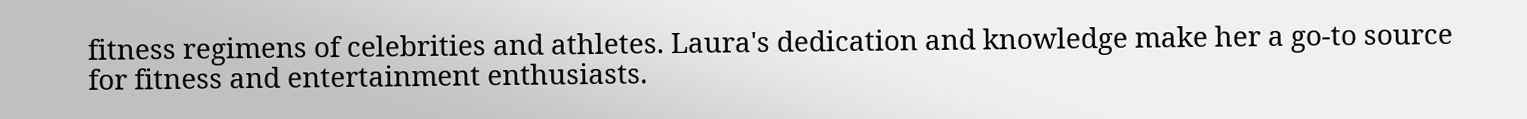fitness regimens of celebrities and athletes. Laura's dedication and knowledge make her a go-to source for fitness and entertainment enthusiasts.